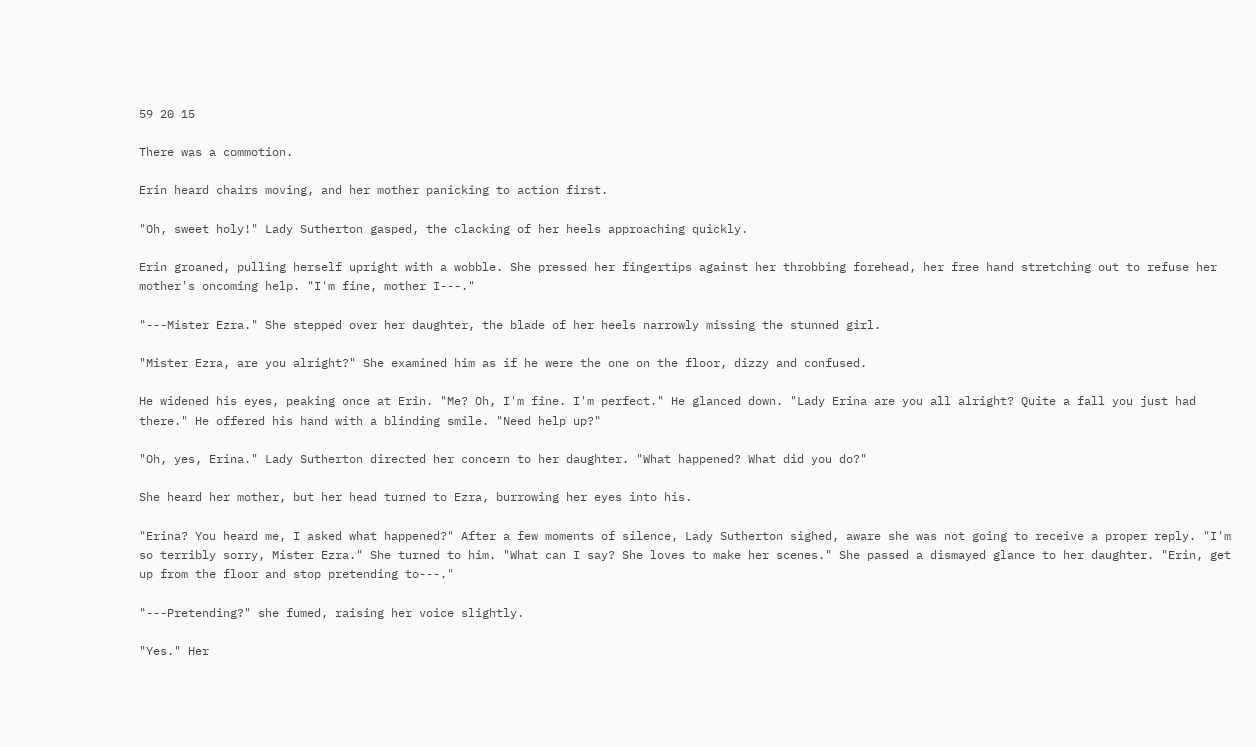59 20 15

There was a commotion.

Erin heard chairs moving, and her mother panicking to action first.

"Oh, sweet holy!" Lady Sutherton gasped, the clacking of her heels approaching quickly.

Erin groaned, pulling herself upright with a wobble. She pressed her fingertips against her throbbing forehead, her free hand stretching out to refuse her mother's oncoming help. "I'm fine, mother I---."

"---Mister Ezra." She stepped over her daughter, the blade of her heels narrowly missing the stunned girl.

"Mister Ezra, are you alright?" She examined him as if he were the one on the floor, dizzy and confused.

He widened his eyes, peaking once at Erin. "Me? Oh, I'm fine. I'm perfect." He glanced down. "Lady Erina are you all alright? Quite a fall you just had there." He offered his hand with a blinding smile. "Need help up?"

"Oh, yes, Erina." Lady Sutherton directed her concern to her daughter. "What happened? What did you do?"

She heard her mother, but her head turned to Ezra, burrowing her eyes into his.

"Erina? You heard me, I asked what happened?" After a few moments of silence, Lady Sutherton sighed, aware she was not going to receive a proper reply. "I'm so terribly sorry, Mister Ezra." She turned to him. "What can I say? She loves to make her scenes." She passed a dismayed glance to her daughter. "Erin, get up from the floor and stop pretending to---."

"---Pretending?" she fumed, raising her voice slightly.

"Yes." Her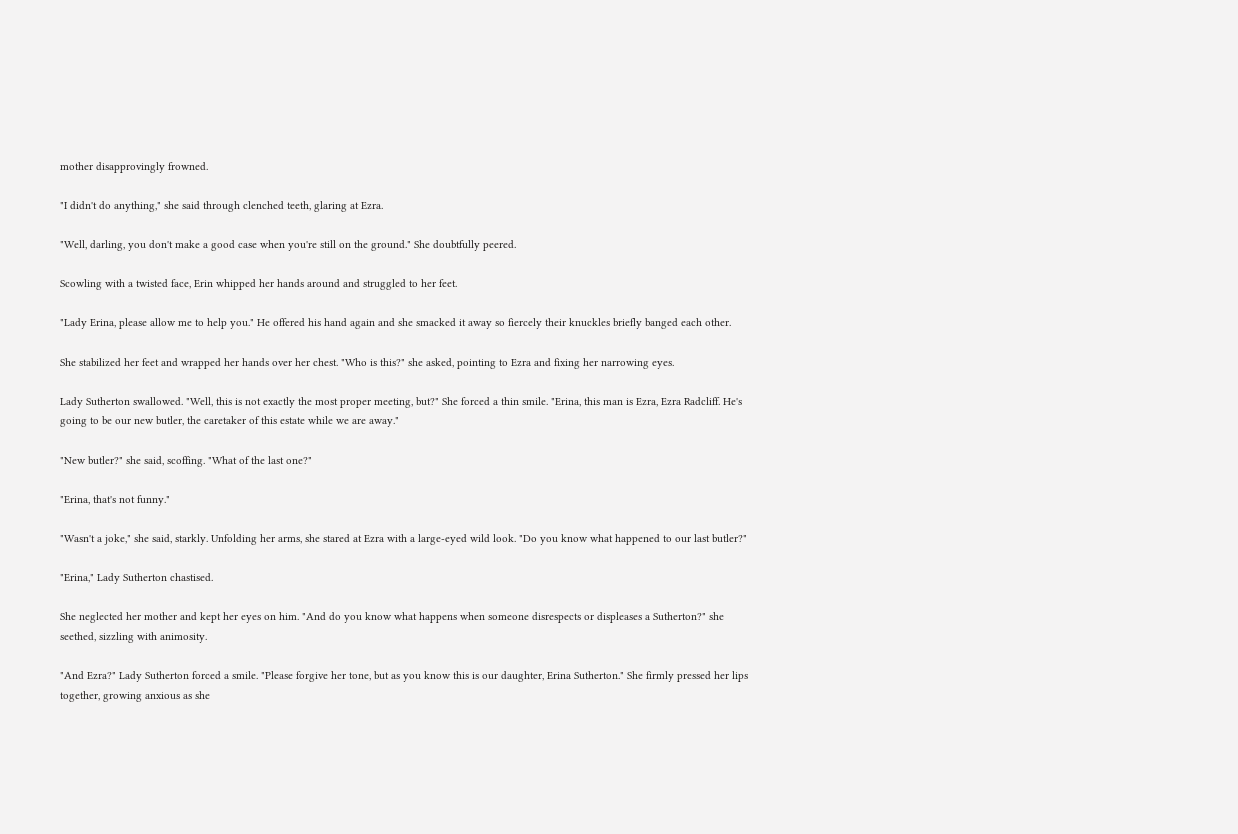mother disapprovingly frowned.

"I didn't do anything," she said through clenched teeth, glaring at Ezra.

"Well, darling, you don't make a good case when you're still on the ground." She doubtfully peered.

Scowling with a twisted face, Erin whipped her hands around and struggled to her feet.

"Lady Erina, please allow me to help you." He offered his hand again and she smacked it away so fiercely their knuckles briefly banged each other.

She stabilized her feet and wrapped her hands over her chest. "Who is this?" she asked, pointing to Ezra and fixing her narrowing eyes.

Lady Sutherton swallowed. "Well, this is not exactly the most proper meeting, but?" She forced a thin smile. "Erina, this man is Ezra, Ezra Radcliff. He's going to be our new butler, the caretaker of this estate while we are away."

"New butler?" she said, scoffing. "What of the last one?"

"Erina, that's not funny."

"Wasn't a joke," she said, starkly. Unfolding her arms, she stared at Ezra with a large-eyed wild look. "Do you know what happened to our last butler?"

"Erina," Lady Sutherton chastised.

She neglected her mother and kept her eyes on him. "And do you know what happens when someone disrespects or displeases a Sutherton?" she seethed, sizzling with animosity.

"And Ezra?" Lady Sutherton forced a smile. "Please forgive her tone, but as you know this is our daughter, Erina Sutherton." She firmly pressed her lips together, growing anxious as she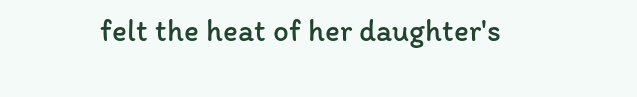felt the heat of her daughter's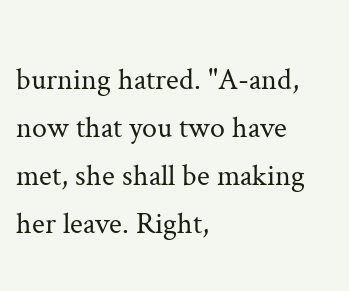burning hatred. "A-and, now that you two have met, she shall be making her leave. Right,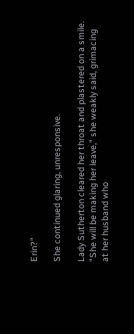Erin?"

She continued glaring, unresponsive.

Lady Sutherton cleared her throat and plastered on a smile. "She will be making her leave," she weakly said, grimacing at her husband who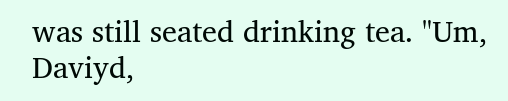was still seated drinking tea. "Um, Daviyd,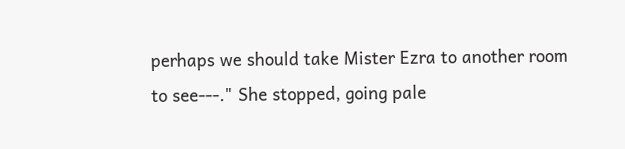perhaps we should take Mister Ezra to another room to see---." She stopped, going pale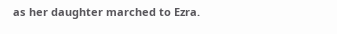as her daughter marched to Ezra.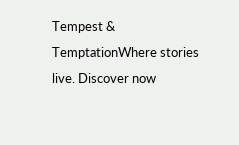Tempest & TemptationWhere stories live. Discover now